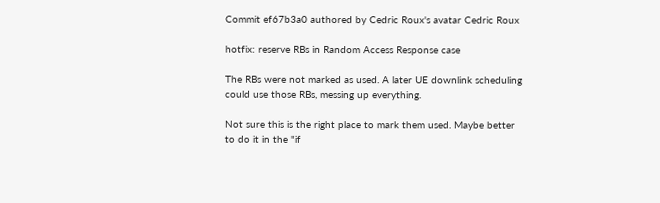Commit ef67b3a0 authored by Cedric Roux's avatar Cedric Roux

hotfix: reserve RBs in Random Access Response case

The RBs were not marked as used. A later UE downlink scheduling
could use those RBs, messing up everything.

Not sure this is the right place to mark them used. Maybe better
to do it in the "if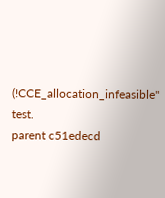(!CCE_allocation_infeasible" test.
parent c51edecd